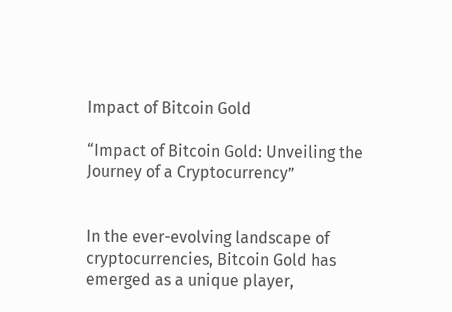Impact of Bitcoin Gold

“Impact of Bitcoin Gold: Unveiling the Journey of a Cryptocurrency”


In the ever-evolving landscape of cryptocurrencies, Bitcoin Gold has emerged as a unique player,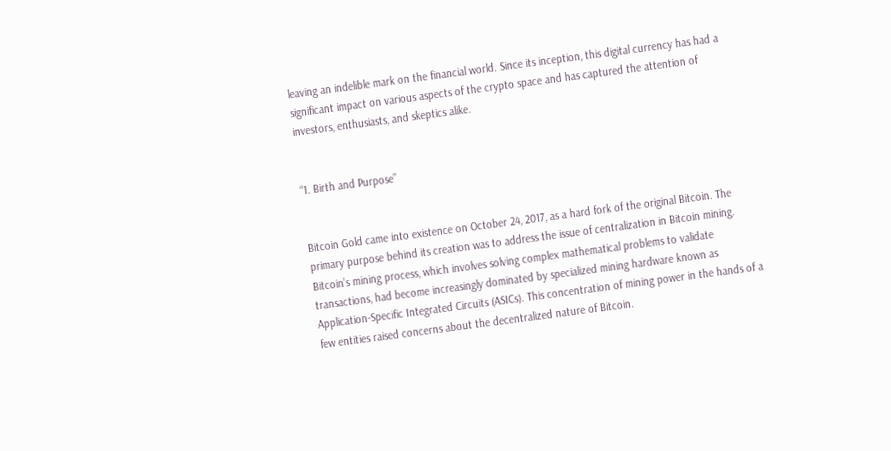leaving an indelible mark on the financial world. Since its inception, this digital currency has had a significant impact on various aspects of the crypto space and has captured the attention of investors, enthusiasts, and skeptics alike.


“1. Birth and Purpose”


Bitcoin Gold came into existence on October 24, 2017, as a hard fork of the original Bitcoin. The primary purpose behind its creation was to address the issue of centralization in Bitcoin mining. Bitcoin’s mining process, which involves solving complex mathematical problems to validate transactions, had become increasingly dominated by specialized mining hardware known as Application-Specific Integrated Circuits (ASICs). This concentration of mining power in the hands of a few entities raised concerns about the decentralized nature of Bitcoin.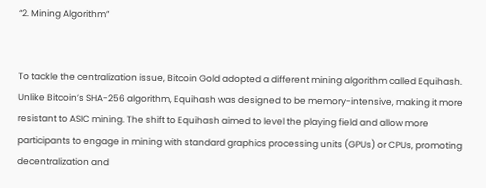“2. Mining Algorithm”


To tackle the centralization issue, Bitcoin Gold adopted a different mining algorithm called Equihash. Unlike Bitcoin’s SHA-256 algorithm, Equihash was designed to be memory-intensive, making it more resistant to ASIC mining. The shift to Equihash aimed to level the playing field and allow more participants to engage in mining with standard graphics processing units (GPUs) or CPUs, promoting decentralization and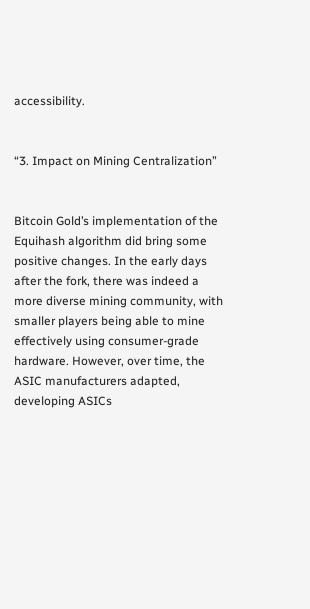accessibility.


“3. Impact on Mining Centralization”


Bitcoin Gold’s implementation of the Equihash algorithm did bring some positive changes. In the early days after the fork, there was indeed a more diverse mining community, with smaller players being able to mine effectively using consumer-grade hardware. However, over time, the ASIC manufacturers adapted, developing ASICs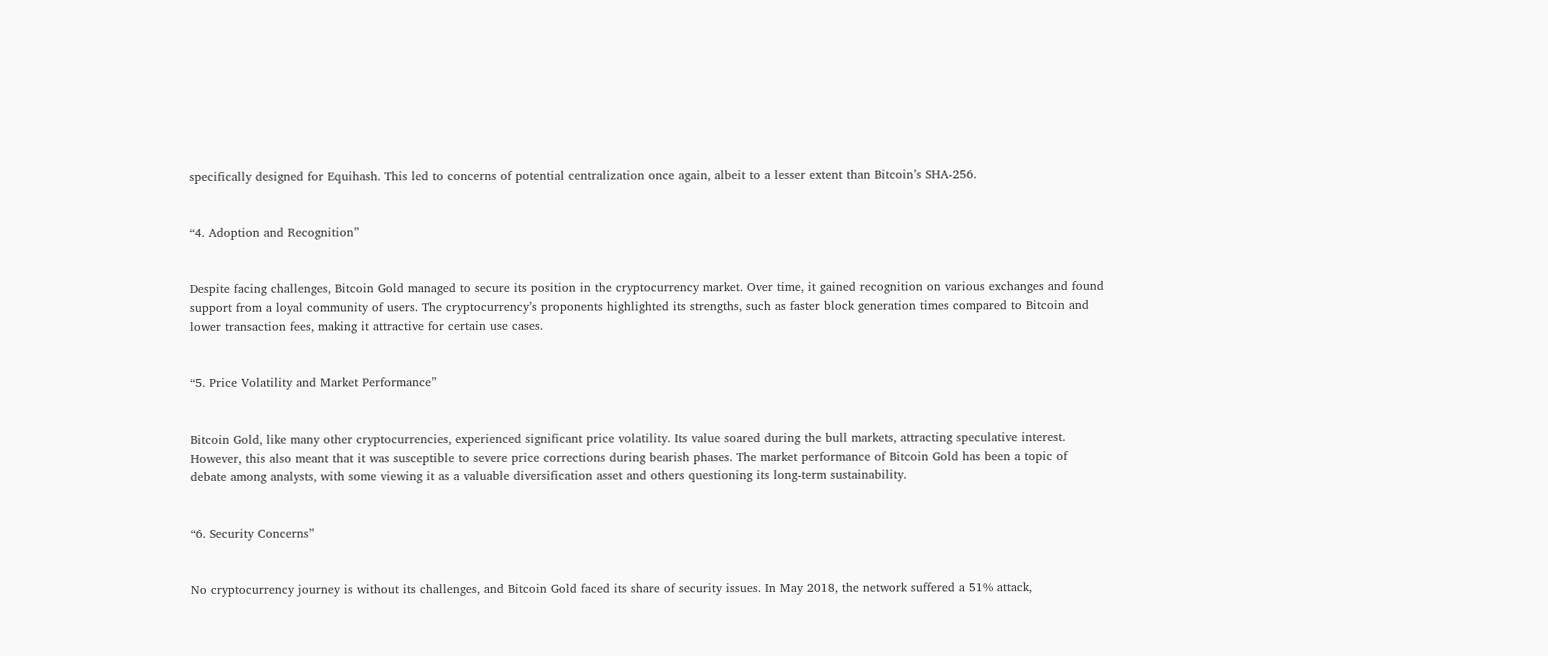specifically designed for Equihash. This led to concerns of potential centralization once again, albeit to a lesser extent than Bitcoin’s SHA-256.


“4. Adoption and Recognition”


Despite facing challenges, Bitcoin Gold managed to secure its position in the cryptocurrency market. Over time, it gained recognition on various exchanges and found support from a loyal community of users. The cryptocurrency’s proponents highlighted its strengths, such as faster block generation times compared to Bitcoin and lower transaction fees, making it attractive for certain use cases.


“5. Price Volatility and Market Performance”


Bitcoin Gold, like many other cryptocurrencies, experienced significant price volatility. Its value soared during the bull markets, attracting speculative interest. However, this also meant that it was susceptible to severe price corrections during bearish phases. The market performance of Bitcoin Gold has been a topic of debate among analysts, with some viewing it as a valuable diversification asset and others questioning its long-term sustainability.


“6. Security Concerns”


No cryptocurrency journey is without its challenges, and Bitcoin Gold faced its share of security issues. In May 2018, the network suffered a 51% attack,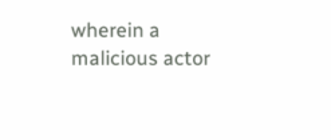wherein a malicious actor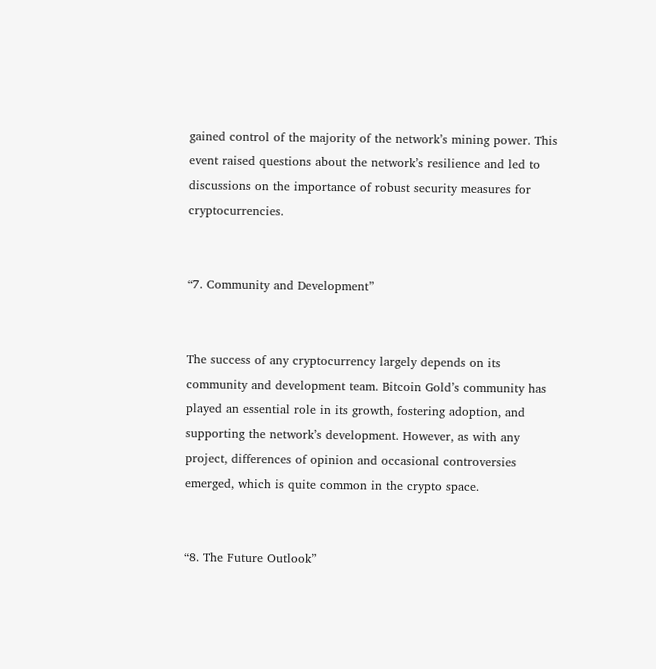gained control of the majority of the network’s mining power. This event raised questions about the network’s resilience and led to discussions on the importance of robust security measures for cryptocurrencies.


“7. Community and Development”


The success of any cryptocurrency largely depends on its community and development team. Bitcoin Gold’s community has played an essential role in its growth, fostering adoption, and supporting the network’s development. However, as with any project, differences of opinion and occasional controversies emerged, which is quite common in the crypto space.


“8. The Future Outlook”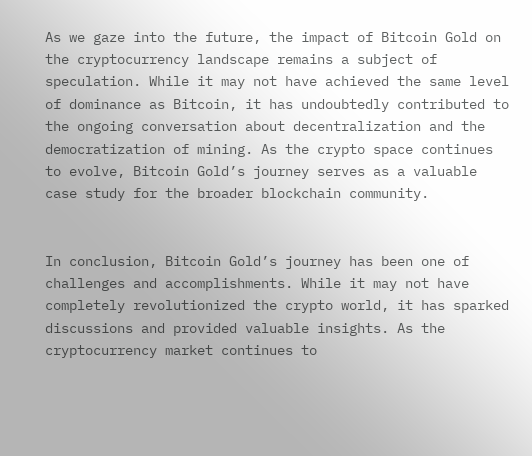As we gaze into the future, the impact of Bitcoin Gold on the cryptocurrency landscape remains a subject of speculation. While it may not have achieved the same level of dominance as Bitcoin, it has undoubtedly contributed to the ongoing conversation about decentralization and the democratization of mining. As the crypto space continues to evolve, Bitcoin Gold’s journey serves as a valuable case study for the broader blockchain community.


In conclusion, Bitcoin Gold’s journey has been one of challenges and accomplishments. While it may not have completely revolutionized the crypto world, it has sparked discussions and provided valuable insights. As the cryptocurrency market continues to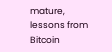mature, lessons from Bitcoin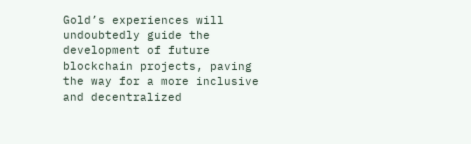Gold’s experiences will undoubtedly guide the development of future blockchain projects, paving the way for a more inclusive and decentralized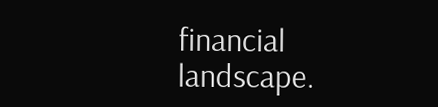financial landscape.